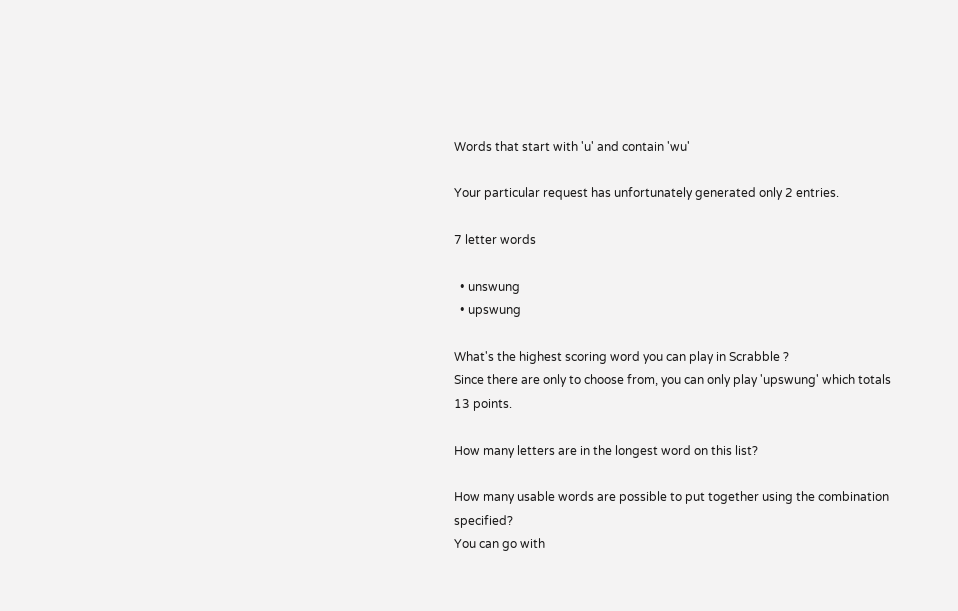Words that start with 'u' and contain 'wu'

Your particular request has unfortunately generated only 2 entries.

7 letter words

  • unswung
  • upswung

What's the highest scoring word you can play in Scrabble ?
Since there are only to choose from, you can only play 'upswung' which totals 13 points.

How many letters are in the longest word on this list?

How many usable words are possible to put together using the combination specified?
You can go with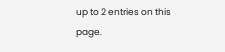up to 2 entries on this page.